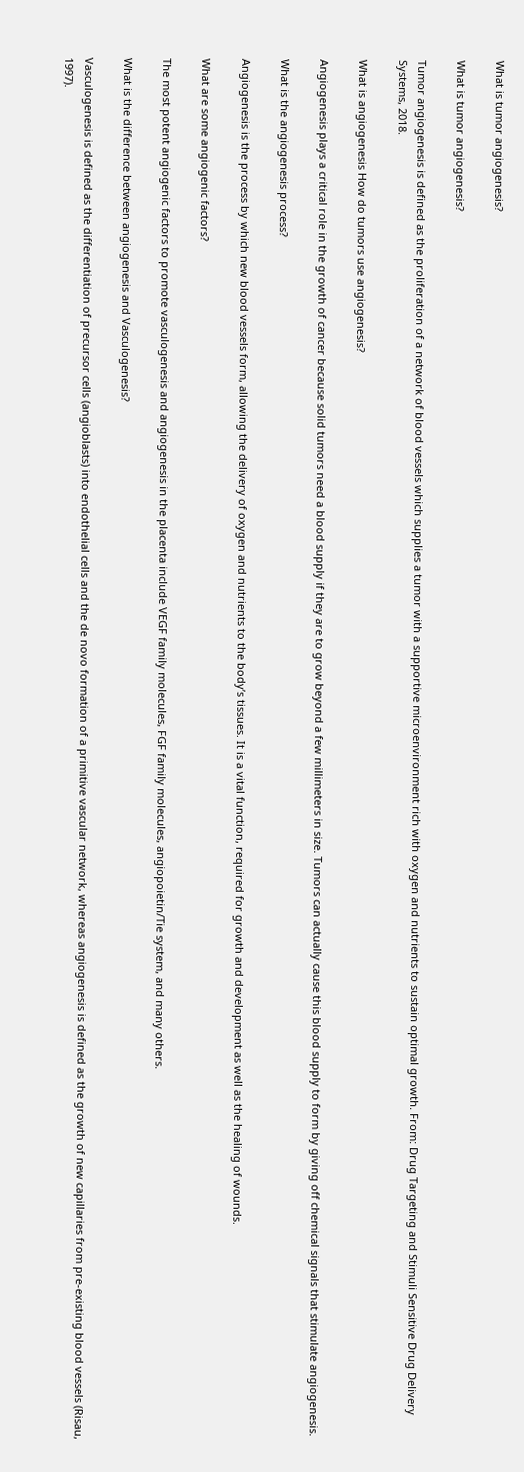What is tumor angiogenesis?

What is tumor angiogenesis?

Tumor angiogenesis is defined as the proliferation of a network of blood vessels which supplies a tumor with a supportive microenvironment rich with oxygen and nutrients to sustain optimal growth. From: Drug Targeting and Stimuli Sensitive Drug Delivery Systems, 2018.

What is angiogenesis How do tumors use angiogenesis?

Angiogenesis plays a critical role in the growth of cancer because solid tumors need a blood supply if they are to grow beyond a few millimeters in size. Tumors can actually cause this blood supply to form by giving off chemical signals that stimulate angiogenesis.

What is the angiogenesis process?

Angiogenesis is the process by which new blood vessels form, allowing the delivery of oxygen and nutrients to the body’s tissues. It is a vital function, required for growth and development as well as the healing of wounds.

What are some angiogenic factors?

The most potent angiogenic factors to promote vasculogenesis and angiogenesis in the placenta include VEGF family molecules, FGF family molecules, angiopoietin/Tie system, and many others.

What is the difference between angiogenesis and Vasculogenesis?

Vasculogenesis is defined as the differentiation of precursor cells (angioblasts) into endothelial cells and the de novo formation of a primitive vascular network, whereas angiogenesis is defined as the growth of new capillaries from pre-existing blood vessels (Risau, 1997).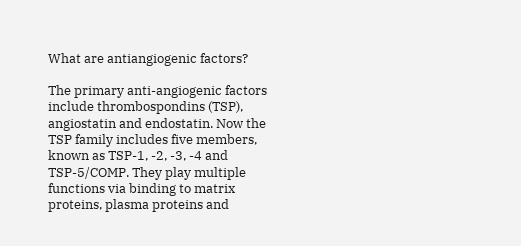What are antiangiogenic factors?

The primary anti-angiogenic factors include thrombospondins (TSP), angiostatin and endostatin. Now the TSP family includes five members, known as TSP-1, -2, -3, -4 and TSP-5/COMP. They play multiple functions via binding to matrix proteins, plasma proteins and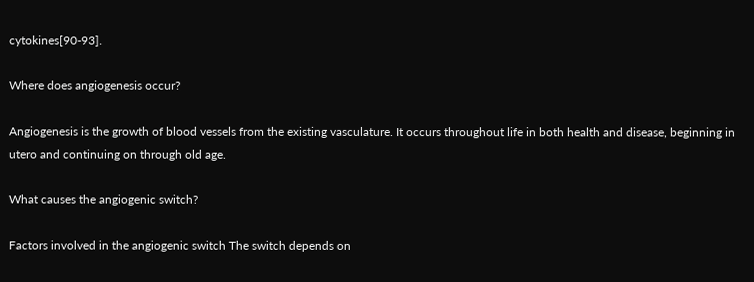cytokines[90-93].

Where does angiogenesis occur?

Angiogenesis is the growth of blood vessels from the existing vasculature. It occurs throughout life in both health and disease, beginning in utero and continuing on through old age.

What causes the angiogenic switch?

Factors involved in the angiogenic switch The switch depends on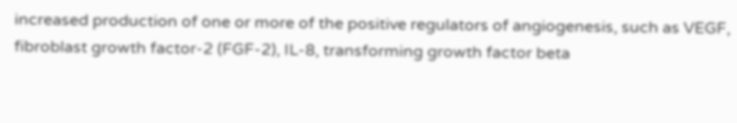increased production of one or more of the positive regulators of angiogenesis, such as VEGF, fibroblast growth factor-2 (FGF-2), IL-8, transforming growth factor beta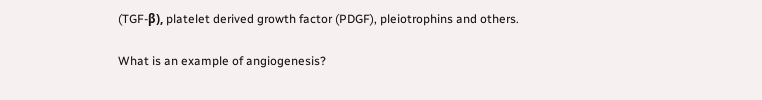(TGF-β), platelet derived growth factor (PDGF), pleiotrophins and others.

What is an example of angiogenesis?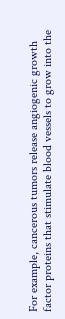For example, cancerous tumors release angiogenic growth factor proteins that stimulate blood vessels to grow into the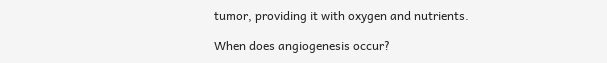tumor, providing it with oxygen and nutrients.

When does angiogenesis occur?